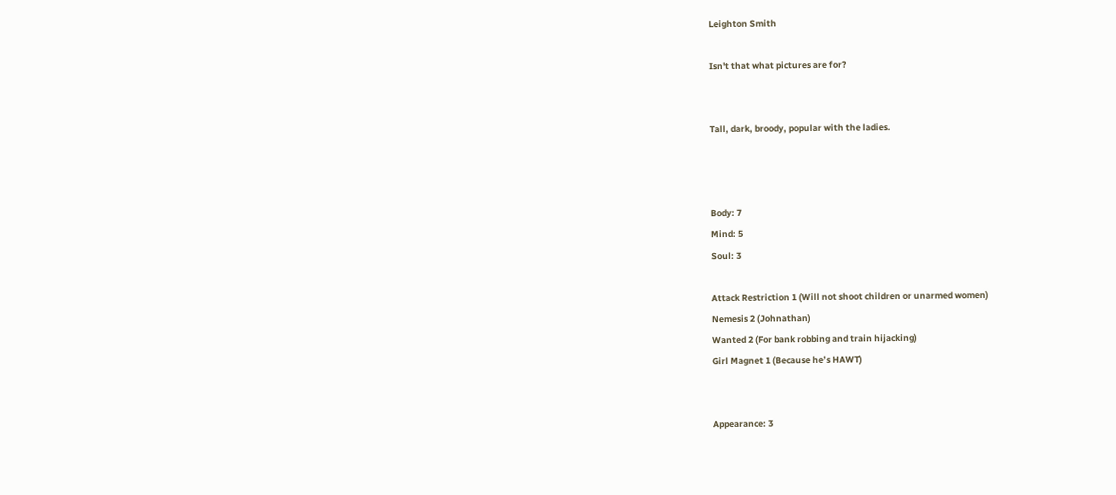Leighton Smith

Isn't that what pictures are for?


Tall, dark, broody, popular with the ladies.



Body: 7
Mind: 5
Soul: 3

Attack Restriction 1 (Will not shoot children or unarmed women)
Nemesis 2 (Johnathan)
Wanted 2 (For bank robbing and train hijacking)
Girl Magnet 1 (Because he’s HAWT)


Appearance: 3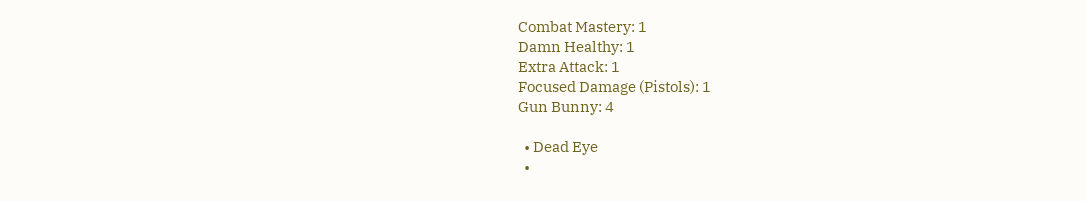Combat Mastery: 1
Damn Healthy: 1
Extra Attack: 1
Focused Damage (Pistols): 1
Gun Bunny: 4

  • Dead Eye
  •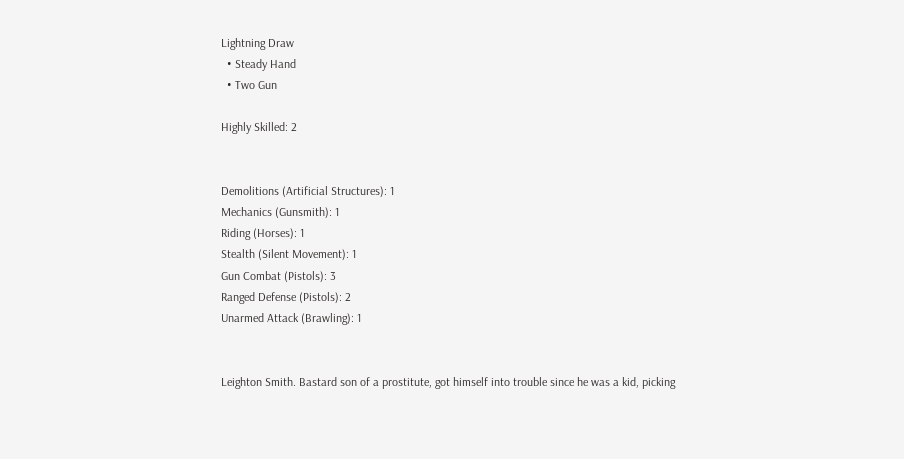Lightning Draw
  • Steady Hand
  • Two Gun

Highly Skilled: 2


Demolitions (Artificial Structures): 1
Mechanics (Gunsmith): 1
Riding (Horses): 1
Stealth (Silent Movement): 1
Gun Combat (Pistols): 3
Ranged Defense (Pistols): 2
Unarmed Attack (Brawling): 1


Leighton Smith. Bastard son of a prostitute, got himself into trouble since he was a kid, picking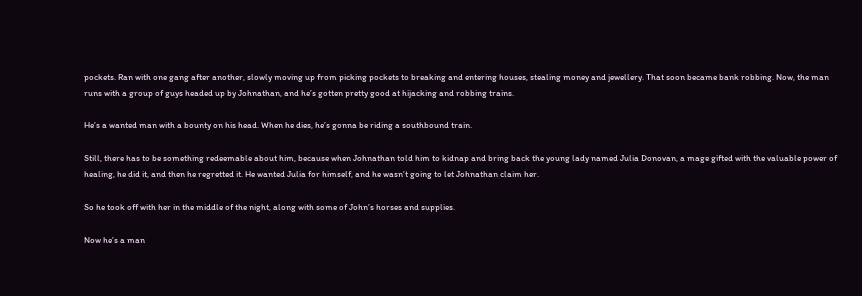pockets. Ran with one gang after another, slowly moving up from picking pockets to breaking and entering houses, stealing money and jewellery. That soon became bank robbing. Now, the man runs with a group of guys headed up by Johnathan, and he’s gotten pretty good at hijacking and robbing trains.

He’s a wanted man with a bounty on his head. When he dies, he’s gonna be riding a southbound train.

Still, there has to be something redeemable about him, because when Johnathan told him to kidnap and bring back the young lady named Julia Donovan, a mage gifted with the valuable power of healing, he did it, and then he regretted it. He wanted Julia for himself, and he wasn’t going to let Johnathan claim her.

So he took off with her in the middle of the night, along with some of John’s horses and supplies.

Now he’s a man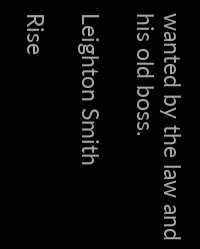wanted by the law and his old boss.

Leighton Smith

Rise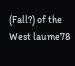(Fall?) of the West laume78